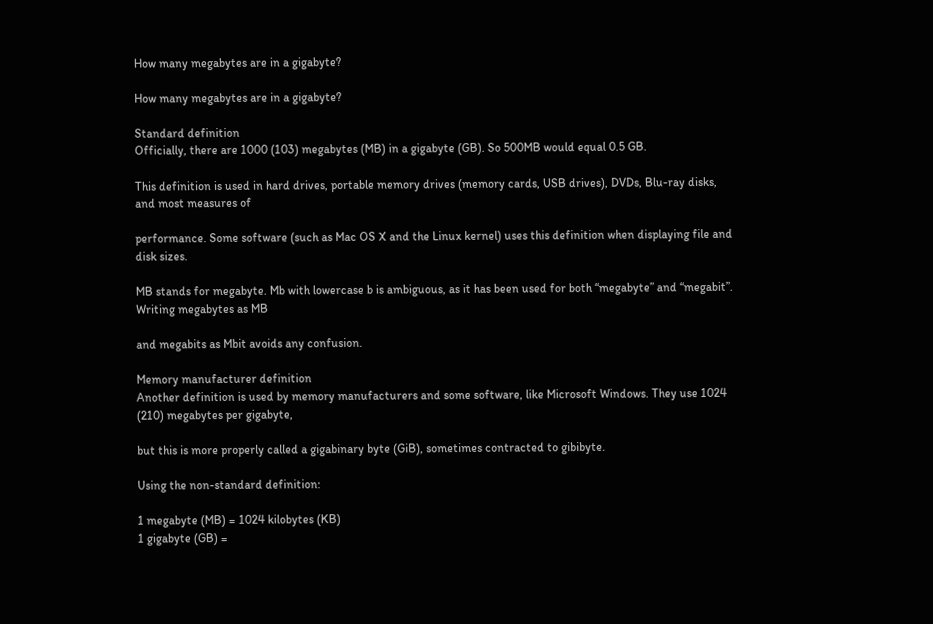How many megabytes are in a gigabyte?

How many megabytes are in a gigabyte?

Standard definition
Officially, there are 1000 (103) megabytes (MB) in a gigabyte (GB). So 500MB would equal 0.5 GB.

This definition is used in hard drives, portable memory drives (memory cards, USB drives), DVDs, Blu-ray disks, and most measures of

performance. Some software (such as Mac OS X and the Linux kernel) uses this definition when displaying file and disk sizes.

MB stands for megabyte. Mb with lowercase b is ambiguous, as it has been used for both “megabyte” and “megabit”. Writing megabytes as MB

and megabits as Mbit avoids any confusion.

Memory manufacturer definition
Another definition is used by memory manufacturers and some software, like Microsoft Windows. They use 1024 (210) megabytes per gigabyte,

but this is more properly called a gigabinary byte (GiB), sometimes contracted to gibibyte.

Using the non-standard definition:

1 megabyte (MB) = 1024 kilobytes (KB)
1 gigabyte (GB) =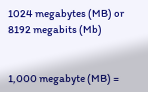1024 megabytes (MB) or 8192 megabits (Mb)


1,000 megabyte (MB) =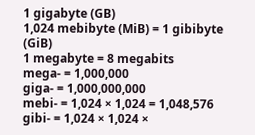1 gigabyte (GB)
1,024 mebibyte (MiB) = 1 gibibyte (GiB)
1 megabyte = 8 megabits
mega- = 1,000,000
giga- = 1,000,000,000
mebi- = 1,024 × 1,024 = 1,048,576
gibi- = 1,024 × 1,024 ×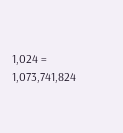1,024 = 1,073,741,824